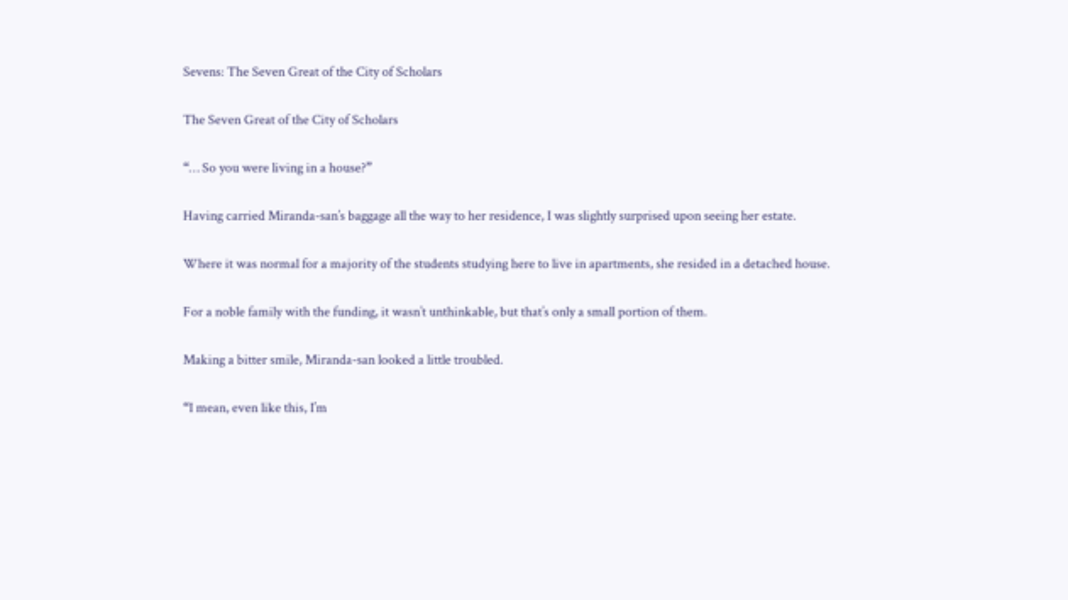Sevens: The Seven Great of the City of Scholars

The Seven Great of the City of Scholars

“… So you were living in a house?”

Having carried Miranda-san’s baggage all the way to her residence, I was slightly surprised upon seeing her estate.

Where it was normal for a majority of the students studying here to live in apartments, she resided in a detached house.

For a noble family with the funding, it wasn’t unthinkable, but that’s only a small portion of them.

Making a bitter smile, Miranda-san looked a little troubled.

“I mean, even like this, I’m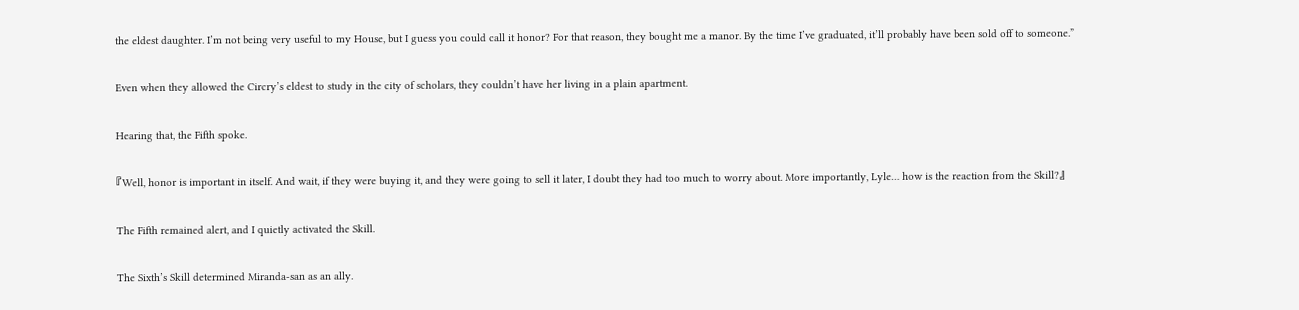the eldest daughter. I’m not being very useful to my House, but I guess you could call it honor? For that reason, they bought me a manor. By the time I’ve graduated, it’ll probably have been sold off to someone.”

Even when they allowed the Circry’s eldest to study in the city of scholars, they couldn’t have her living in a plain apartment.

Hearing that, the Fifth spoke.

『Well, honor is important in itself. And wait, if they were buying it, and they were going to sell it later, I doubt they had too much to worry about. More importantly, Lyle… how is the reaction from the Skill?』

The Fifth remained alert, and I quietly activated the Skill.

The Sixth’s Skill determined Miranda-san as an ally.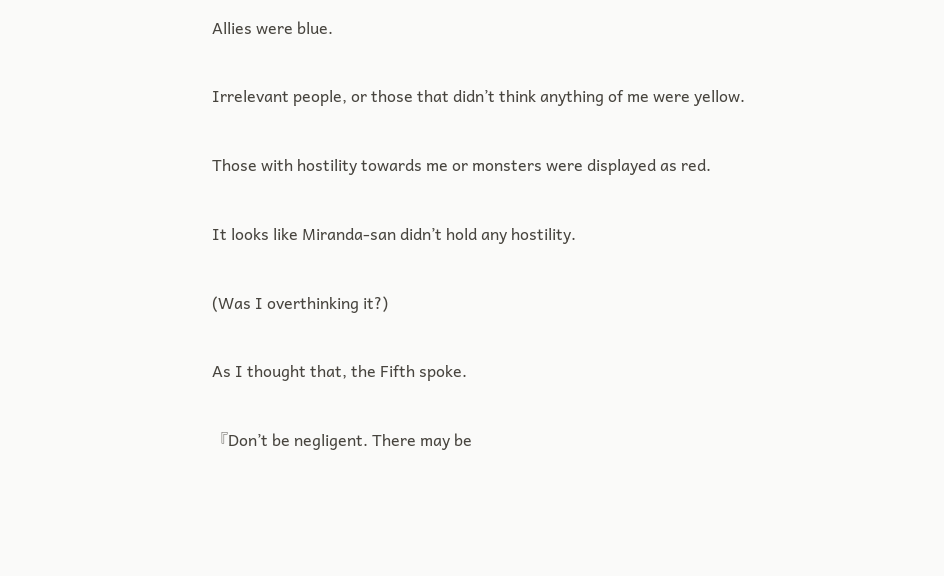Allies were blue.

Irrelevant people, or those that didn’t think anything of me were yellow.

Those with hostility towards me or monsters were displayed as red.

It looks like Miranda-san didn’t hold any hostility.

(Was I overthinking it?)

As I thought that, the Fifth spoke.

『Don’t be negligent. There may be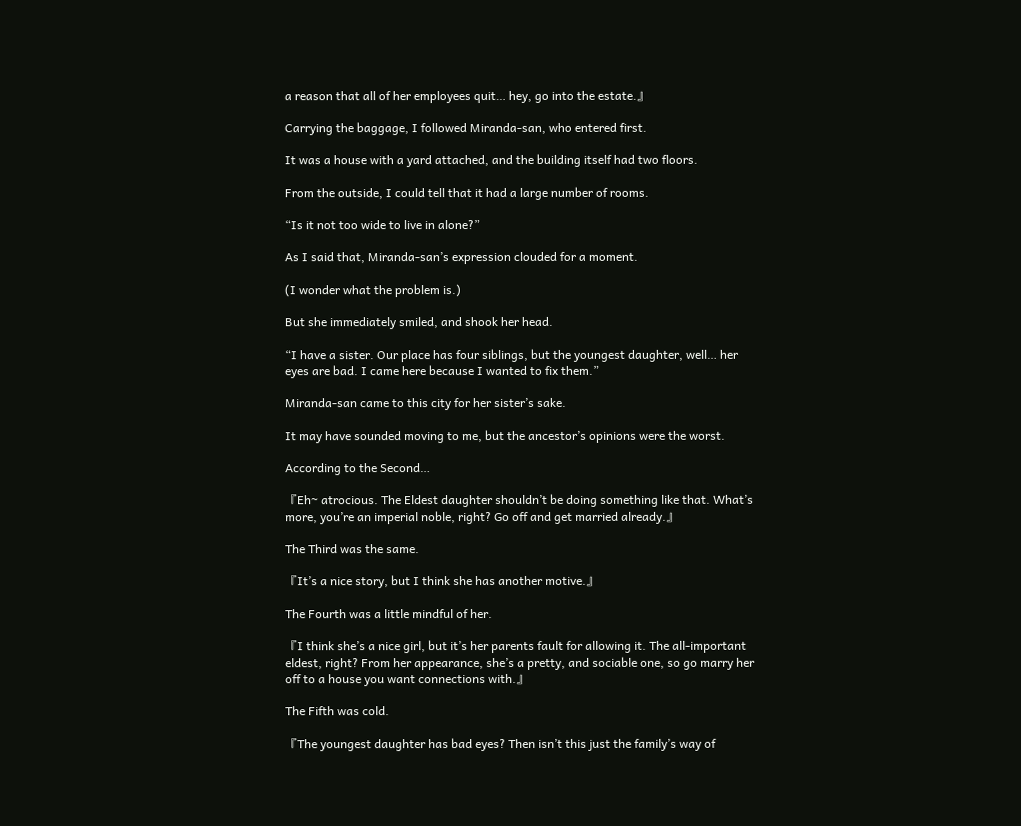a reason that all of her employees quit… hey, go into the estate.』

Carrying the baggage, I followed Miranda-san, who entered first.

It was a house with a yard attached, and the building itself had two floors.

From the outside, I could tell that it had a large number of rooms.

“Is it not too wide to live in alone?”

As I said that, Miranda-san’s expression clouded for a moment.

(I wonder what the problem is.)

But she immediately smiled, and shook her head.

“I have a sister. Our place has four siblings, but the youngest daughter, well… her eyes are bad. I came here because I wanted to fix them.”

Miranda-san came to this city for her sister’s sake.

It may have sounded moving to me, but the ancestor’s opinions were the worst.

According to the Second…

『Eh~ atrocious. The Eldest daughter shouldn’t be doing something like that. What’s more, you’re an imperial noble, right? Go off and get married already.』

The Third was the same.

『It’s a nice story, but I think she has another motive.』

The Fourth was a little mindful of her.

『I think she’s a nice girl, but it’s her parents fault for allowing it. The all-important eldest, right? From her appearance, she’s a pretty, and sociable one, so go marry her off to a house you want connections with.』

The Fifth was cold.

『The youngest daughter has bad eyes? Then isn’t this just the family’s way of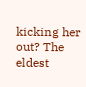kicking her out? The eldest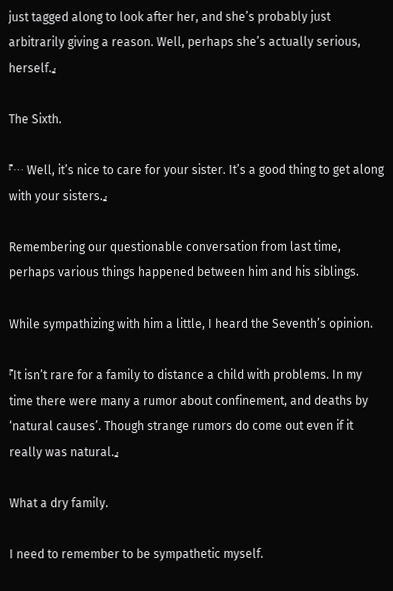just tagged along to look after her, and she’s probably just arbitrarily giving a reason. Well, perhaps she’s actually serious, herself.』

The Sixth.

『… Well, it’s nice to care for your sister. It’s a good thing to get along with your sisters.』

Remembering our questionable conversation from last time, perhaps various things happened between him and his siblings.

While sympathizing with him a little, I heard the Seventh’s opinion.

『It isn’t rare for a family to distance a child with problems. In my time there were many a rumor about confinement, and deaths by ‘natural causes’. Though strange rumors do come out even if it really was natural.』

What a dry family.

I need to remember to be sympathetic myself.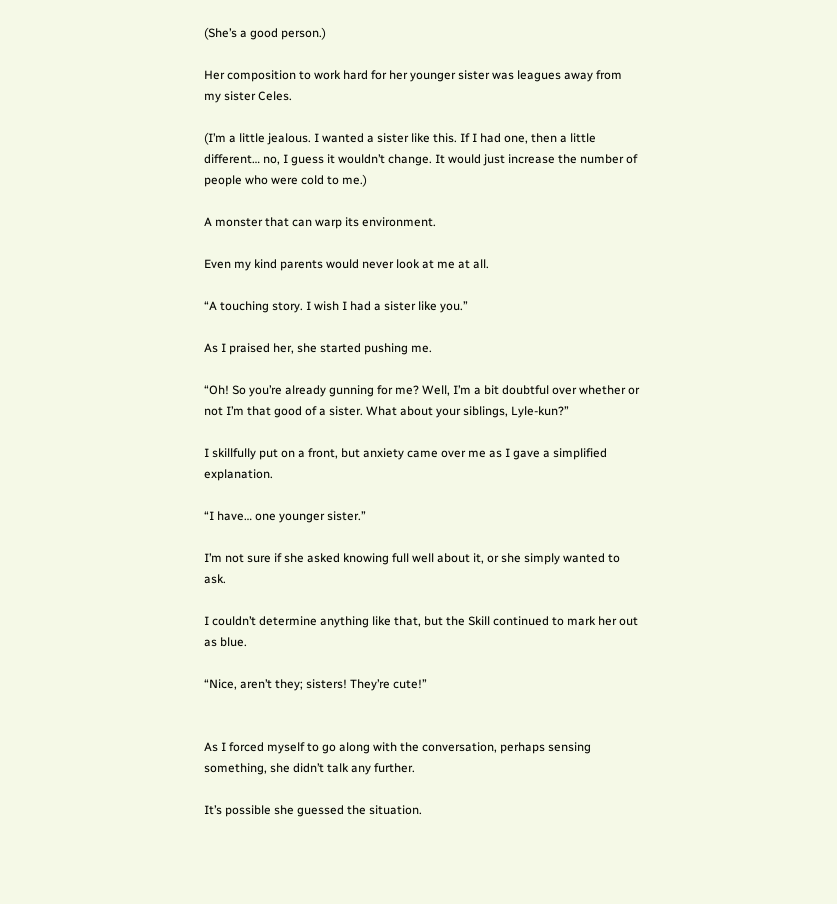(She’s a good person.)

Her composition to work hard for her younger sister was leagues away from my sister Celes.

(I’m a little jealous. I wanted a sister like this. If I had one, then a little different… no, I guess it wouldn’t change. It would just increase the number of people who were cold to me.)

A monster that can warp its environment.

Even my kind parents would never look at me at all.

“A touching story. I wish I had a sister like you.”

As I praised her, she started pushing me.

“Oh! So you’re already gunning for me? Well, I’m a bit doubtful over whether or not I’m that good of a sister. What about your siblings, Lyle-kun?”

I skillfully put on a front, but anxiety came over me as I gave a simplified explanation.

“I have… one younger sister.”

I’m not sure if she asked knowing full well about it, or she simply wanted to ask.

I couldn’t determine anything like that, but the Skill continued to mark her out as blue.

“Nice, aren’t they; sisters! They’re cute!”


As I forced myself to go along with the conversation, perhaps sensing something, she didn’t talk any further.

It’s possible she guessed the situation.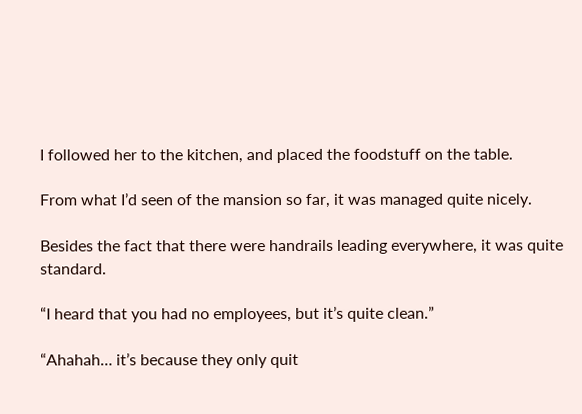I followed her to the kitchen, and placed the foodstuff on the table.

From what I’d seen of the mansion so far, it was managed quite nicely.

Besides the fact that there were handrails leading everywhere, it was quite standard.

“I heard that you had no employees, but it’s quite clean.”

“Ahahah… it’s because they only quit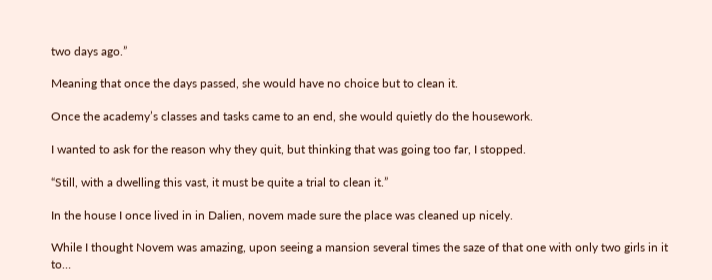two days ago.”

Meaning that once the days passed, she would have no choice but to clean it.

Once the academy’s classes and tasks came to an end, she would quietly do the housework.

I wanted to ask for the reason why they quit, but thinking that was going too far, I stopped.

“Still, with a dwelling this vast, it must be quite a trial to clean it.”

In the house I once lived in in Dalien, novem made sure the place was cleaned up nicely.

While I thought Novem was amazing, upon seeing a mansion several times the saze of that one with only two girls in it to…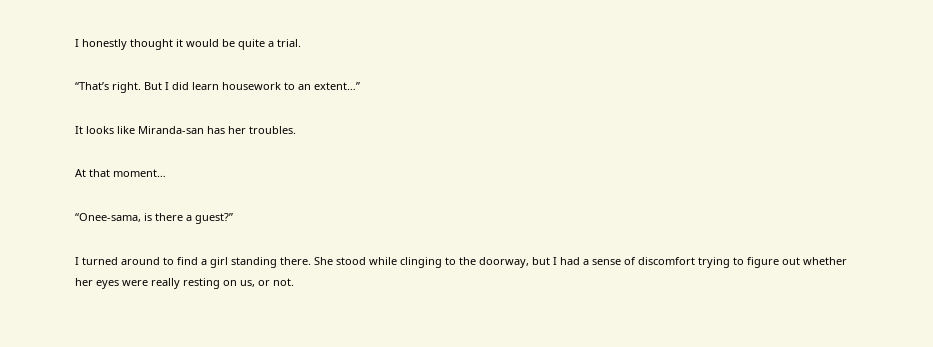I honestly thought it would be quite a trial.

“That’s right. But I did learn housework to an extent…”

It looks like Miranda-san has her troubles.

At that moment…

“Onee-sama, is there a guest?”

I turned around to find a girl standing there. She stood while clinging to the doorway, but I had a sense of discomfort trying to figure out whether her eyes were really resting on us, or not.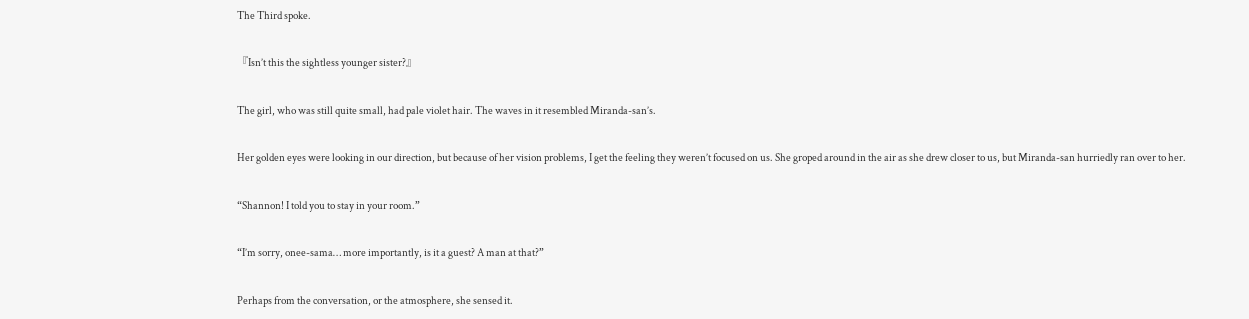The Third spoke.

『Isn’t this the sightless younger sister?』

The girl, who was still quite small, had pale violet hair. The waves in it resembled Miranda-san’s.

Her golden eyes were looking in our direction, but because of her vision problems, I get the feeling they weren’t focused on us. She groped around in the air as she drew closer to us, but Miranda-san hurriedly ran over to her.

“Shannon! I told you to stay in your room.”

“I’m sorry, onee-sama… more importantly, is it a guest? A man at that?”

Perhaps from the conversation, or the atmosphere, she sensed it.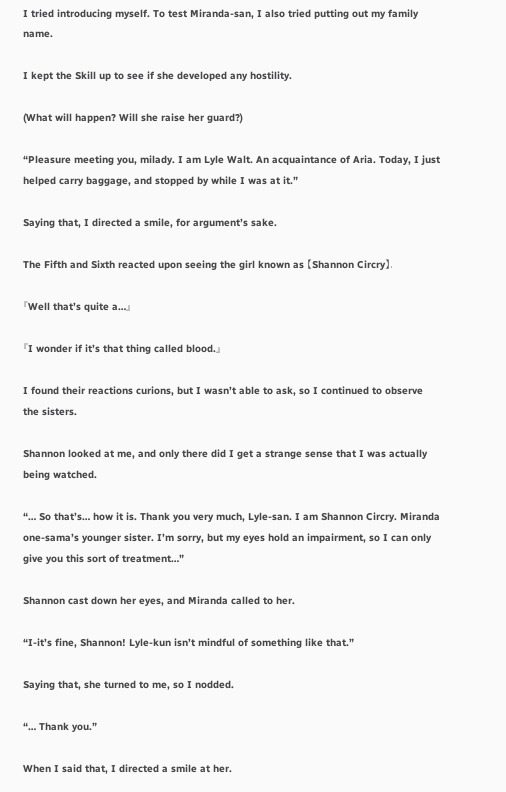I tried introducing myself. To test Miranda-san, I also tried putting out my family name.

I kept the Skill up to see if she developed any hostility.

(What will happen? Will she raise her guard?)

“Pleasure meeting you, milady. I am Lyle Walt. An acquaintance of Aria. Today, I just helped carry baggage, and stopped by while I was at it.”

Saying that, I directed a smile, for argument’s sake.

The Fifth and Sixth reacted upon seeing the girl known as 【Shannon Circry】.

『Well that’s quite a…』

『I wonder if it’s that thing called blood.』

I found their reactions curions, but I wasn’t able to ask, so I continued to observe the sisters.

Shannon looked at me, and only there did I get a strange sense that I was actually being watched.

“… So that’s… how it is. Thank you very much, Lyle-san. I am Shannon Circry. Miranda one-sama’s younger sister. I’m sorry, but my eyes hold an impairment, so I can only give you this sort of treatment…”

Shannon cast down her eyes, and Miranda called to her.

“I-it’s fine, Shannon! Lyle-kun isn’t mindful of something like that.”

Saying that, she turned to me, so I nodded.

“… Thank you.”

When I said that, I directed a smile at her.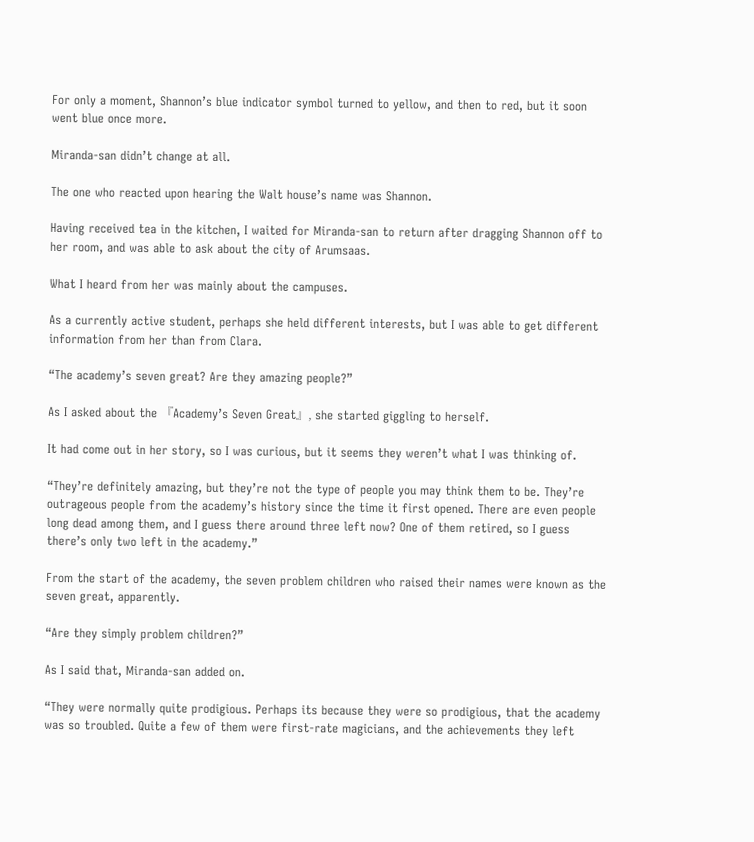For only a moment, Shannon’s blue indicator symbol turned to yellow, and then to red, but it soon went blue once more.

Miranda-san didn’t change at all.

The one who reacted upon hearing the Walt house’s name was Shannon.

Having received tea in the kitchen, I waited for Miranda-san to return after dragging Shannon off to her room, and was able to ask about the city of Arumsaas.

What I heard from her was mainly about the campuses.

As a currently active student, perhaps she held different interests, but I was able to get different information from her than from Clara.

“The academy’s seven great? Are they amazing people?”

As I asked about the 『Academy’s Seven Great』, she started giggling to herself.

It had come out in her story, so I was curious, but it seems they weren’t what I was thinking of.

“They’re definitely amazing, but they’re not the type of people you may think them to be. They’re outrageous people from the academy’s history since the time it first opened. There are even people long dead among them, and I guess there around three left now? One of them retired, so I guess there’s only two left in the academy.”

From the start of the academy, the seven problem children who raised their names were known as the seven great, apparently.

“Are they simply problem children?”

As I said that, Miranda-san added on.

“They were normally quite prodigious. Perhaps its because they were so prodigious, that the academy was so troubled. Quite a few of them were first-rate magicians, and the achievements they left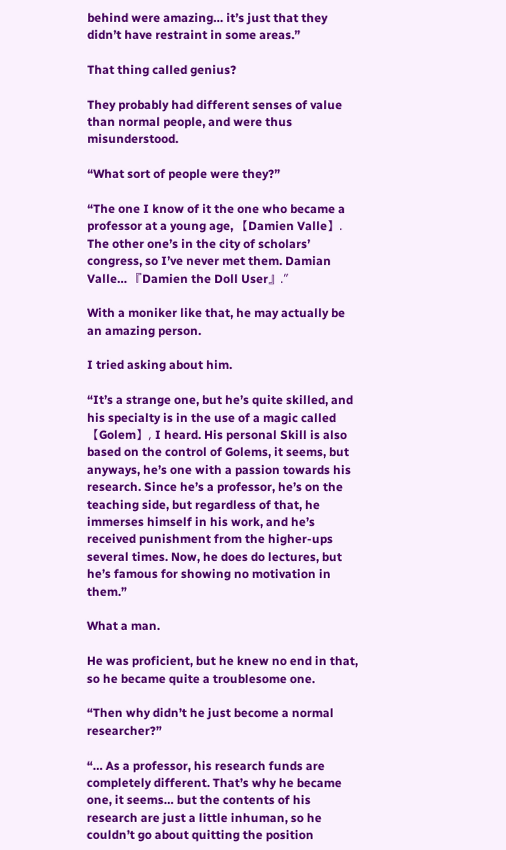behind were amazing… it’s just that they didn’t have restraint in some areas.”

That thing called genius?

They probably had different senses of value than normal people, and were thus misunderstood.

“What sort of people were they?”

“The one I know of it the one who became a professor at a young age, 【Damien Valle】. The other one’s in the city of scholars’ congress, so I’ve never met them. Damian Valle… 『Damien the Doll User』.”

With a moniker like that, he may actually be an amazing person.

I tried asking about him.

“It’s a strange one, but he’s quite skilled, and his specialty is in the use of a magic called 【Golem】, I heard. His personal Skill is also based on the control of Golems, it seems, but anyways, he’s one with a passion towards his research. Since he’s a professor, he’s on the teaching side, but regardless of that, he immerses himself in his work, and he’s received punishment from the higher-ups several times. Now, he does do lectures, but he’s famous for showing no motivation in them.”

What a man.

He was proficient, but he knew no end in that, so he became quite a troublesome one.

“Then why didn’t he just become a normal researcher?”

“… As a professor, his research funds are completely different. That’s why he became one, it seems… but the contents of his research are just a little inhuman, so he couldn’t go about quitting the position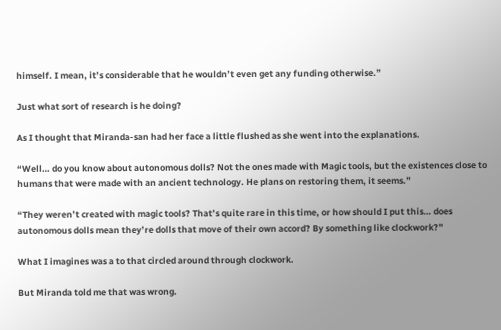himself. I mean, it’s considerable that he wouldn’t even get any funding otherwise.”

Just what sort of research is he doing?

As I thought that Miranda-san had her face a little flushed as she went into the explanations.

“Well… do you know about autonomous dolls? Not the ones made with Magic tools, but the existences close to humans that were made with an ancient technology. He plans on restoring them, it seems.”

“They weren’t created with magic tools? That’s quite rare in this time, or how should I put this… does autonomous dolls mean they’re dolls that move of their own accord? By something like clockwork?”

What I imagines was a to that circled around through clockwork.

But Miranda told me that was wrong.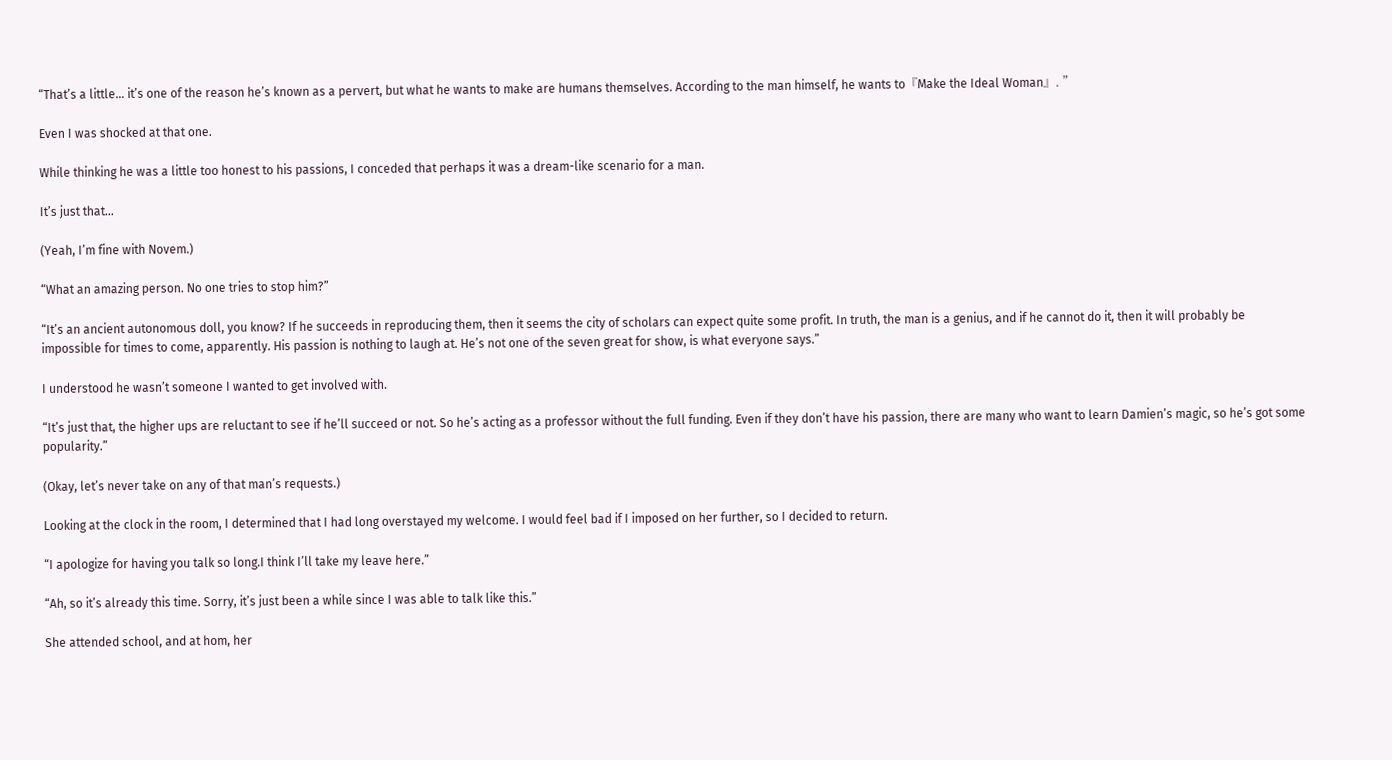“That’s a little… it’s one of the reason he’s known as a pervert, but what he wants to make are humans themselves. According to the man himself, he wants to『Make the Ideal Woman』. ”

Even I was shocked at that one.

While thinking he was a little too honest to his passions, I conceded that perhaps it was a dream-like scenario for a man.

It’s just that…

(Yeah, I’m fine with Novem.)

“What an amazing person. No one tries to stop him?”

“It’s an ancient autonomous doll, you know? If he succeeds in reproducing them, then it seems the city of scholars can expect quite some profit. In truth, the man is a genius, and if he cannot do it, then it will probably be impossible for times to come, apparently. His passion is nothing to laugh at. He’s not one of the seven great for show, is what everyone says.”

I understood he wasn’t someone I wanted to get involved with.

“It’s just that, the higher ups are reluctant to see if he’ll succeed or not. So he’s acting as a professor without the full funding. Even if they don’t have his passion, there are many who want to learn Damien’s magic, so he’s got some popularity.”

(Okay, let’s never take on any of that man’s requests.)

Looking at the clock in the room, I determined that I had long overstayed my welcome. I would feel bad if I imposed on her further, so I decided to return.

“I apologize for having you talk so long.I think I’ll take my leave here.”

“Ah, so it’s already this time. Sorry, it’s just been a while since I was able to talk like this.”

She attended school, and at hom, her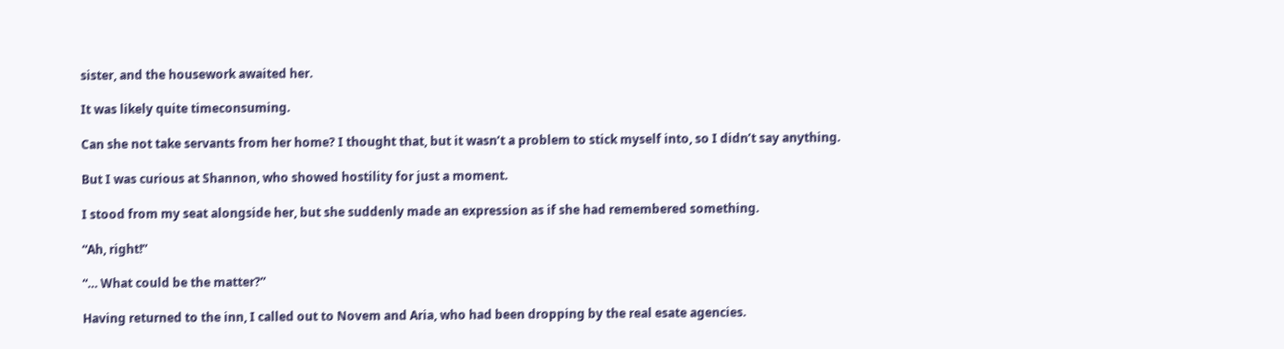sister, and the housework awaited her.

It was likely quite timeconsuming.

Can she not take servants from her home? I thought that, but it wasn’t a problem to stick myself into, so I didn’t say anything.

But I was curious at Shannon, who showed hostility for just a moment.

I stood from my seat alongside her, but she suddenly made an expression as if she had remembered something.

“Ah, right!”

“… What could be the matter?”

Having returned to the inn, I called out to Novem and Aria, who had been dropping by the real esate agencies.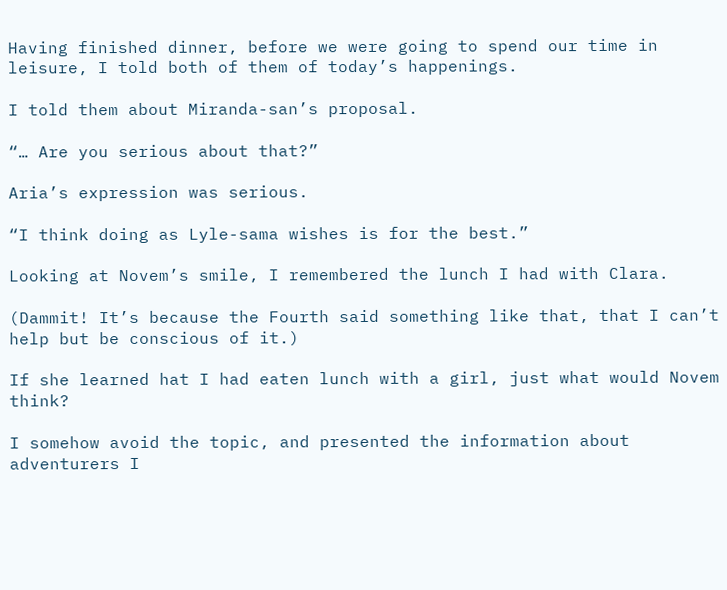Having finished dinner, before we were going to spend our time in leisure, I told both of them of today’s happenings.

I told them about Miranda-san’s proposal.

“… Are you serious about that?”

Aria’s expression was serious.

“I think doing as Lyle-sama wishes is for the best.”

Looking at Novem’s smile, I remembered the lunch I had with Clara.

(Dammit! It’s because the Fourth said something like that, that I can’t help but be conscious of it.)

If she learned hat I had eaten lunch with a girl, just what would Novem think?

I somehow avoid the topic, and presented the information about adventurers I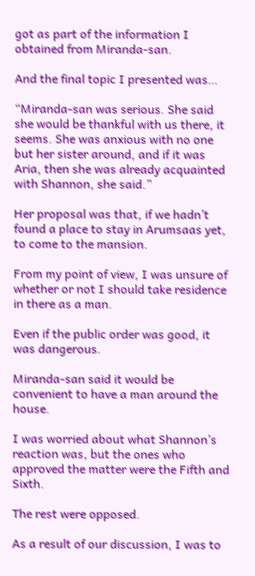got as part of the information I obtained from Miranda-san.

And the final topic I presented was…

“Miranda-san was serious. She said she would be thankful with us there, it seems. She was anxious with no one but her sister around, and if it was Aria, then she was already acquainted with Shannon, she said.”

Her proposal was that, if we hadn’t found a place to stay in Arumsaas yet, to come to the mansion.

From my point of view, I was unsure of whether or not I should take residence in there as a man.

Even if the public order was good, it was dangerous.

Miranda-san said it would be convenient to have a man around the house.

I was worried about what Shannon’s reaction was, but the ones who approved the matter were the Fifth and Sixth.

The rest were opposed.

As a result of our discussion, I was to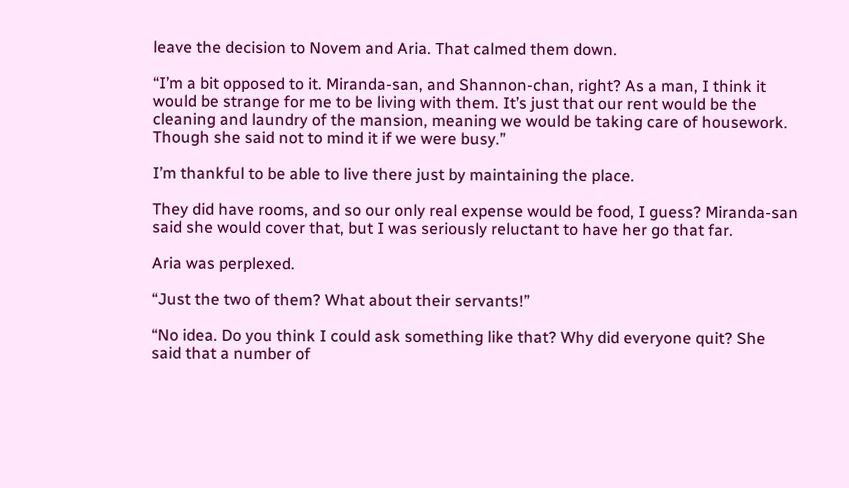leave the decision to Novem and Aria. That calmed them down.

“I’m a bit opposed to it. Miranda-san, and Shannon-chan, right? As a man, I think it would be strange for me to be living with them. It’s just that our rent would be the cleaning and laundry of the mansion, meaning we would be taking care of housework. Though she said not to mind it if we were busy.”

I’m thankful to be able to live there just by maintaining the place.

They did have rooms, and so our only real expense would be food, I guess? Miranda-san said she would cover that, but I was seriously reluctant to have her go that far.

Aria was perplexed.

“Just the two of them? What about their servants!”

“No idea. Do you think I could ask something like that? Why did everyone quit? She said that a number of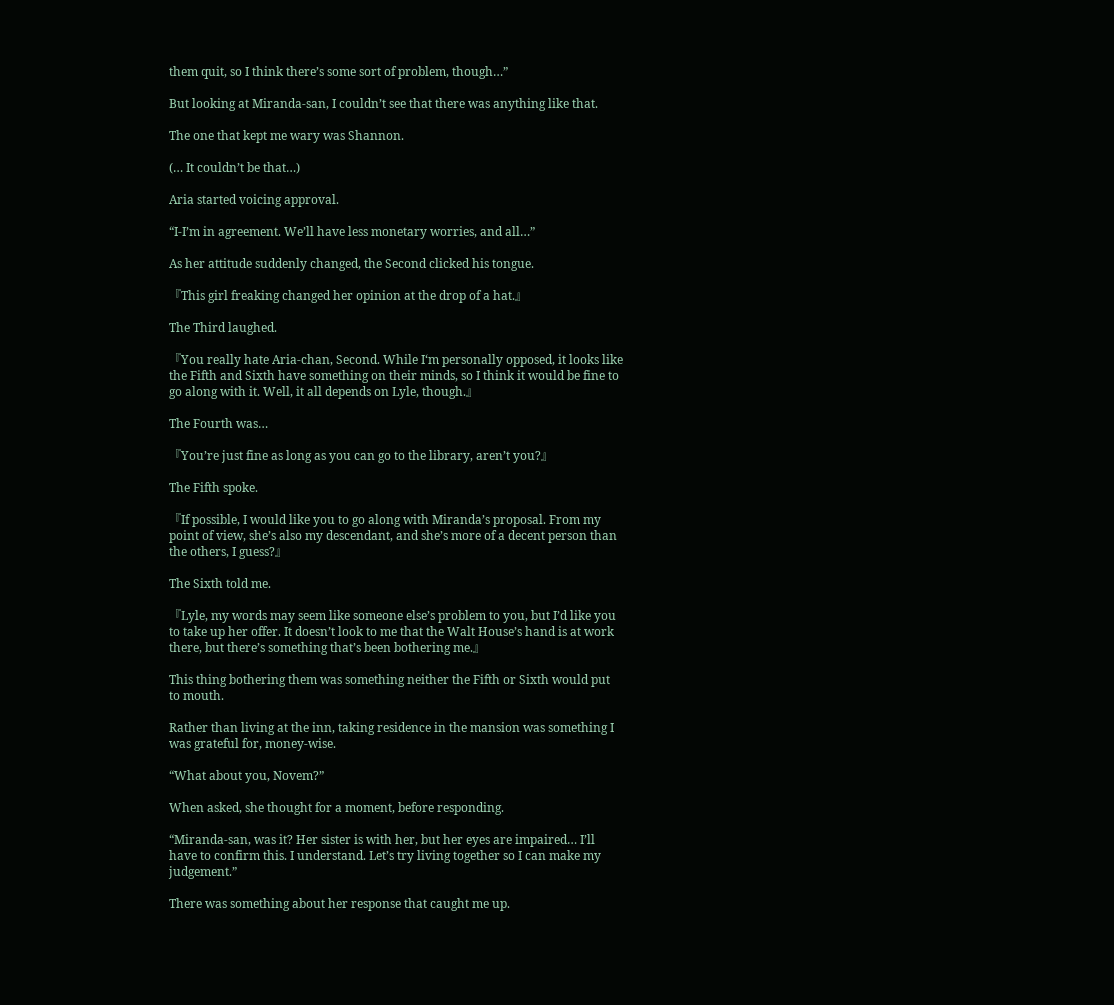them quit, so I think there’s some sort of problem, though…”

But looking at Miranda-san, I couldn’t see that there was anything like that.

The one that kept me wary was Shannon.

(… It couldn’t be that…)

Aria started voicing approval.

“I-I’m in agreement. We’ll have less monetary worries, and all…”

As her attitude suddenly changed, the Second clicked his tongue.

『This girl freaking changed her opinion at the drop of a hat.』

The Third laughed.

『You really hate Aria-chan, Second. While I‘m personally opposed, it looks like the Fifth and Sixth have something on their minds, so I think it would be fine to go along with it. Well, it all depends on Lyle, though.』

The Fourth was…

『You’re just fine as long as you can go to the library, aren’t you?』

The Fifth spoke.

『If possible, I would like you to go along with Miranda’s proposal. From my point of view, she’s also my descendant, and she’s more of a decent person than the others, I guess?』

The Sixth told me.

『Lyle, my words may seem like someone else’s problem to you, but I’d like you to take up her offer. It doesn’t look to me that the Walt House’s hand is at work there, but there’s something that’s been bothering me.』

This thing bothering them was something neither the Fifth or Sixth would put to mouth.

Rather than living at the inn, taking residence in the mansion was something I was grateful for, money-wise.

“What about you, Novem?”

When asked, she thought for a moment, before responding.

“Miranda-san, was it? Her sister is with her, but her eyes are impaired… I’ll have to confirm this. I understand. Let’s try living together so I can make my judgement.”

There was something about her response that caught me up.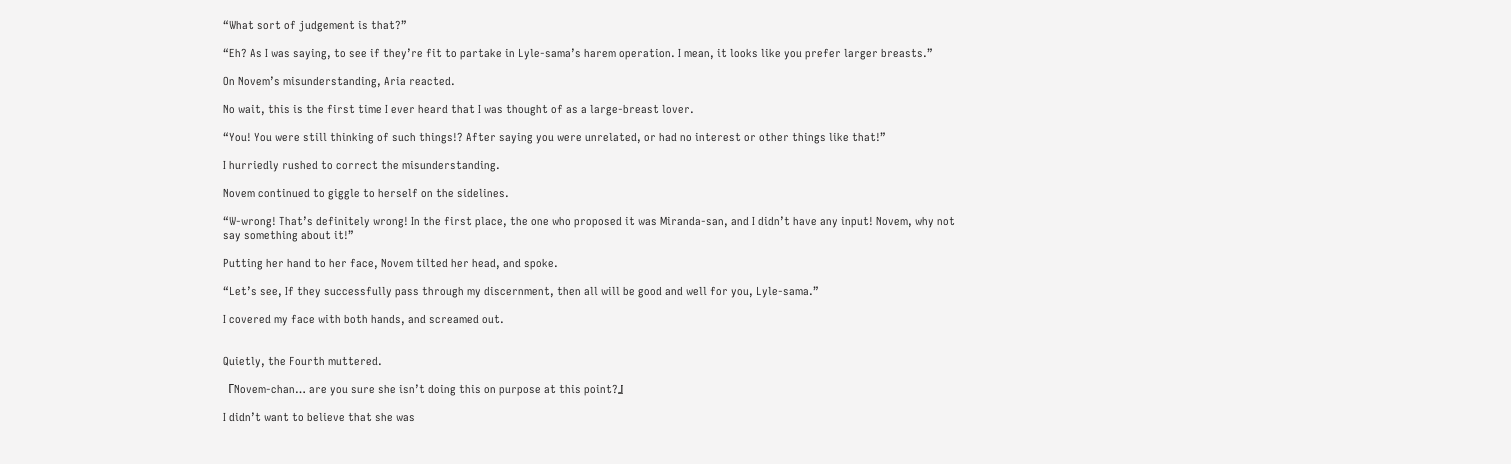“What sort of judgement is that?”

“Eh? As I was saying, to see if they’re fit to partake in Lyle-sama’s harem operation. I mean, it looks like you prefer larger breasts.”

On Novem’s misunderstanding, Aria reacted.

No wait, this is the first time I ever heard that I was thought of as a large-breast lover.

“You! You were still thinking of such things!? After saying you were unrelated, or had no interest or other things like that!”

I hurriedly rushed to correct the misunderstanding.

Novem continued to giggle to herself on the sidelines.

“W-wrong! That’s definitely wrong! In the first place, the one who proposed it was Miranda-san, and I didn’t have any input! Novem, why not say something about it!”

Putting her hand to her face, Novem tilted her head, and spoke.

“Let’s see, If they successfully pass through my discernment, then all will be good and well for you, Lyle-sama.”

I covered my face with both hands, and screamed out.


Quietly, the Fourth muttered.

『Novem-chan… are you sure she isn’t doing this on purpose at this point?』

I didn’t want to believe that she was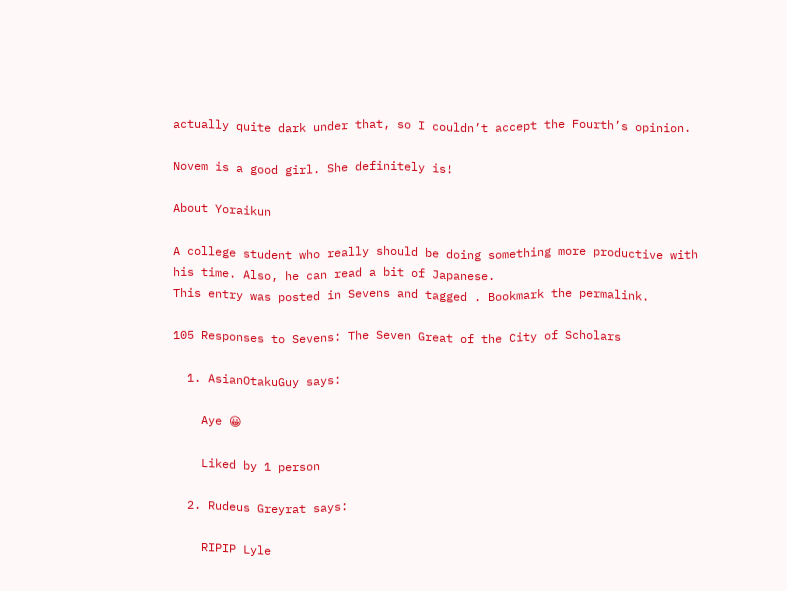actually quite dark under that, so I couldn’t accept the Fourth’s opinion.

Novem is a good girl. She definitely is!

About Yoraikun

A college student who really should be doing something more productive with his time. Also, he can read a bit of Japanese.
This entry was posted in Sevens and tagged . Bookmark the permalink.

105 Responses to Sevens: The Seven Great of the City of Scholars

  1. AsianOtakuGuy says:

    Aye 😀

    Liked by 1 person

  2. Rudeus Greyrat says:

    RIPIP Lyle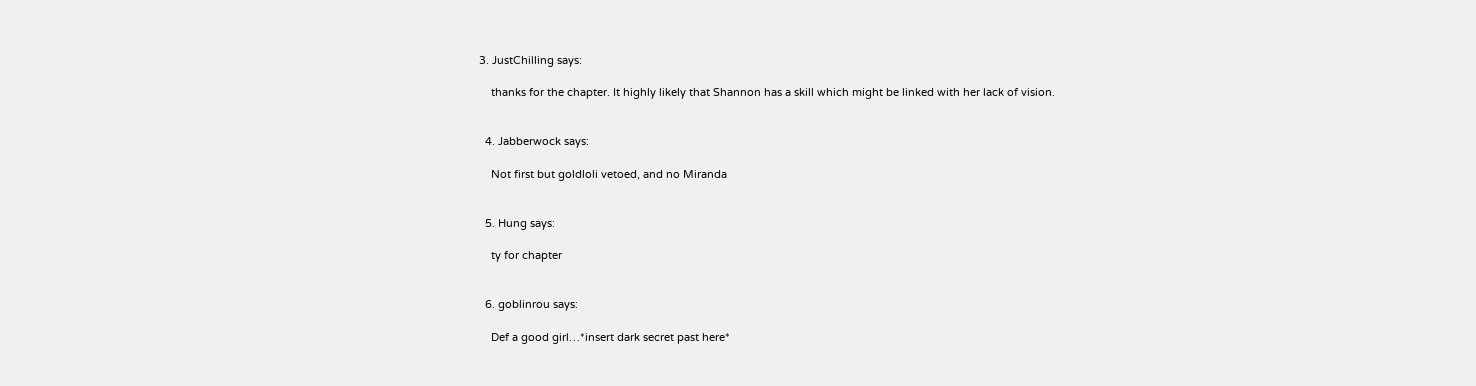3. JustChilling says:

    thanks for the chapter. It highly likely that Shannon has a skill which might be linked with her lack of vision.


  4. Jabberwock says:

    Not first but goldloli vetoed, and no Miranda


  5. Hung says:

    ty for chapter


  6. goblinrou says:

    Def a good girl…*insert dark secret past here*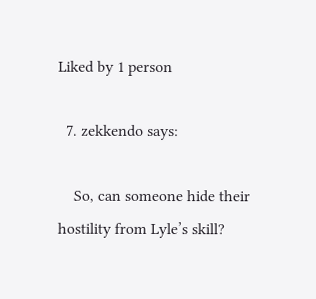Liked by 1 person

  7. zekkendo says:

    So, can someone hide their hostility from Lyle’s skill?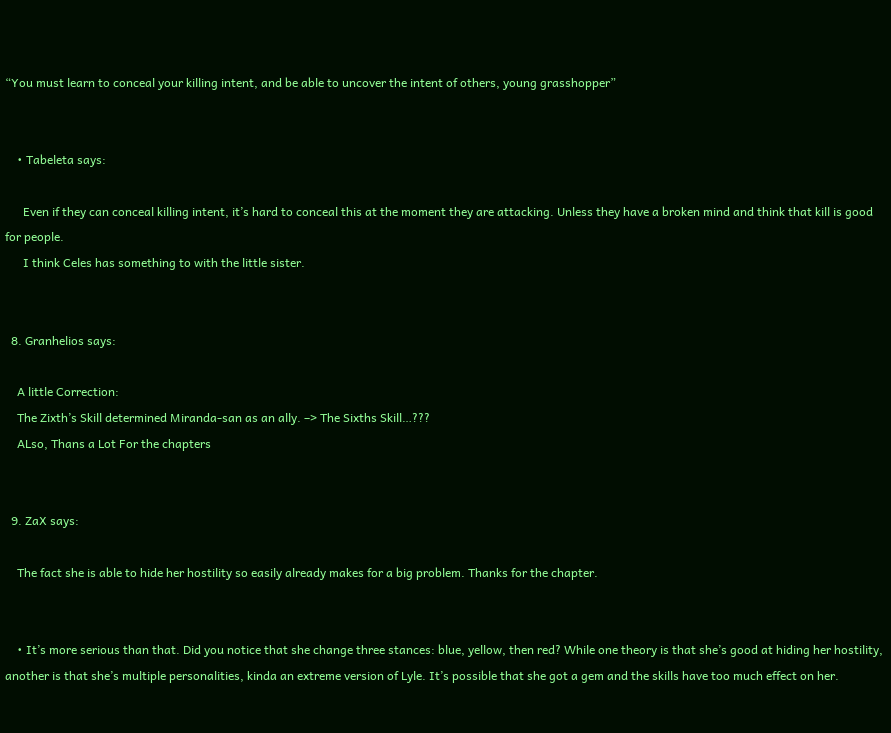“You must learn to conceal your killing intent, and be able to uncover the intent of others, young grasshopper”


    • Tabeleta says:

      Even if they can conceal killing intent, it’s hard to conceal this at the moment they are attacking. Unless they have a broken mind and think that kill is good for people.
      I think Celes has something to with the little sister.


  8. Granhelios says:

    A little Correction:
    The Zixth’s Skill determined Miranda-san as an ally. –> The Sixths Skill…???
    ALso, Thans a Lot For the chapters


  9. ZaX says:

    The fact she is able to hide her hostility so easily already makes for a big problem. Thanks for the chapter.


    • It’s more serious than that. Did you notice that she change three stances: blue, yellow, then red? While one theory is that she’s good at hiding her hostility, another is that she’s multiple personalities, kinda an extreme version of Lyle. It’s possible that she got a gem and the skills have too much effect on her.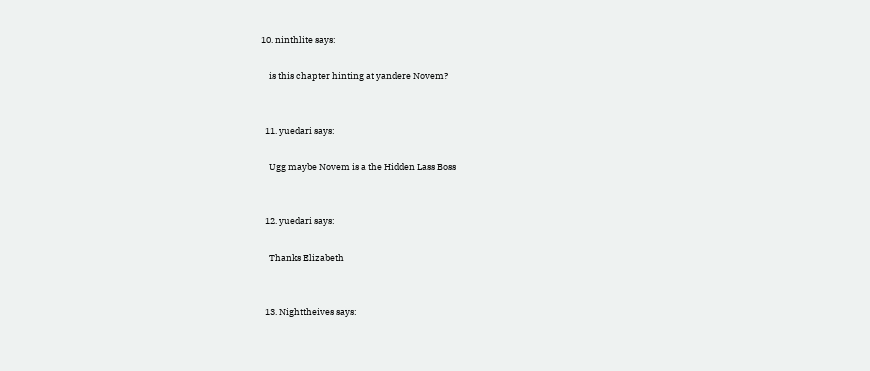10. ninthlite says:

    is this chapter hinting at yandere Novem?


  11. yuedari says:

    Ugg maybe Novem is a the Hidden Lass Boss


  12. yuedari says:

    Thanks Elizabeth


  13. Nighttheives says: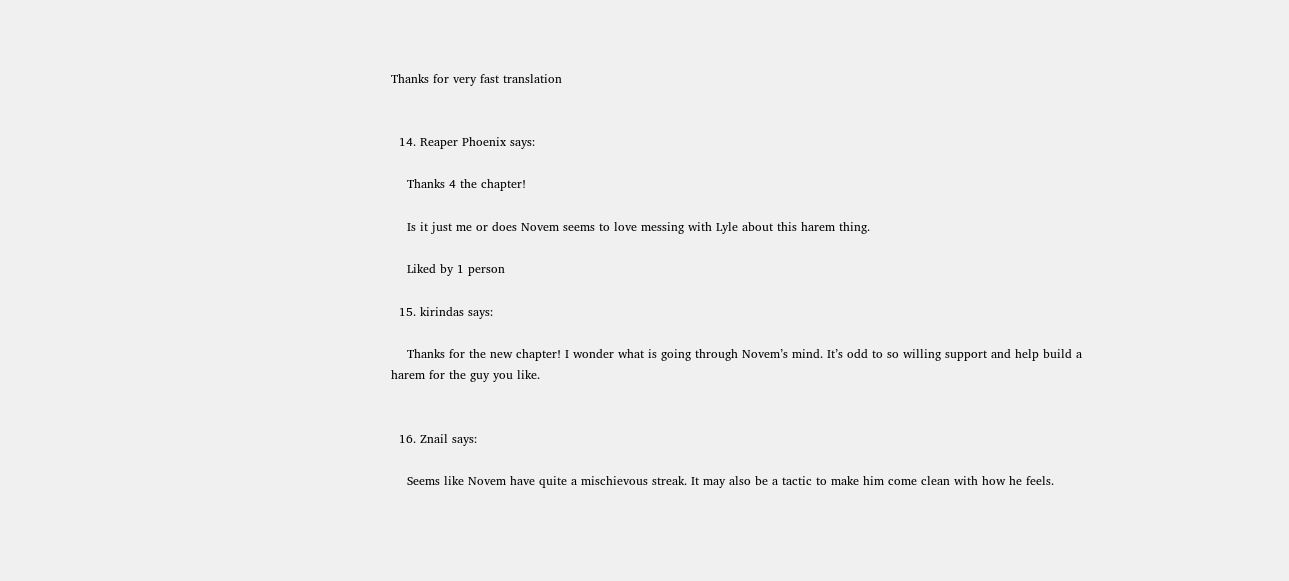Thanks for very fast translation


  14. Reaper Phoenix says:

    Thanks 4 the chapter!

    Is it just me or does Novem seems to love messing with Lyle about this harem thing.

    Liked by 1 person

  15. kirindas says:

    Thanks for the new chapter! I wonder what is going through Novem’s mind. It’s odd to so willing support and help build a harem for the guy you like.


  16. Znail says:

    Seems like Novem have quite a mischievous streak. It may also be a tactic to make him come clean with how he feels.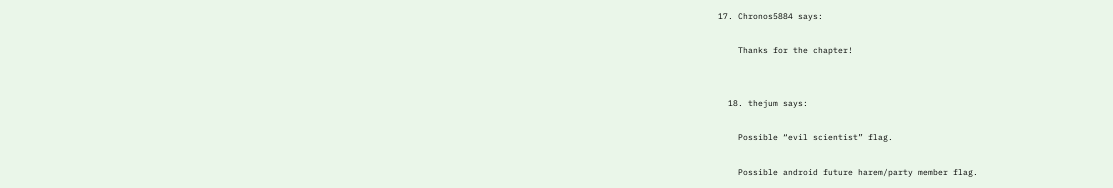17. Chronos5884 says:

    Thanks for the chapter!


  18. thejum says:

    Possible “evil scientist” flag.

    Possible android future harem/party member flag.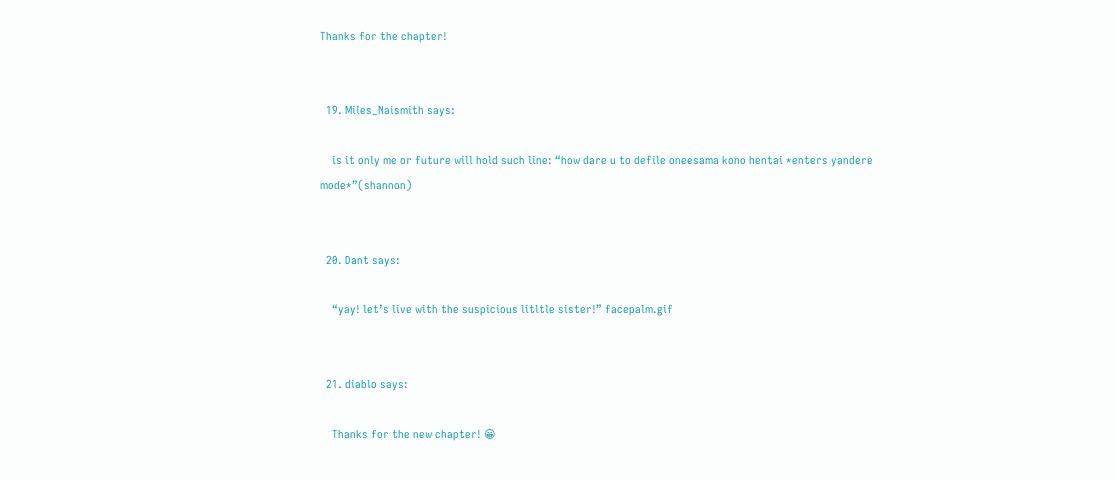Thanks for the chapter!


  19. Miles_Naismith says:

    is it only me or future will hold such line: “how dare u to defile oneesama kono hentai *enters yandere mode*”(shannon)


  20. Dant says:

    “yay! let’s live with the suspicious litltle sister!” facepalm.gif


  21. diablo says:

    Thanks for the new chapter! 😀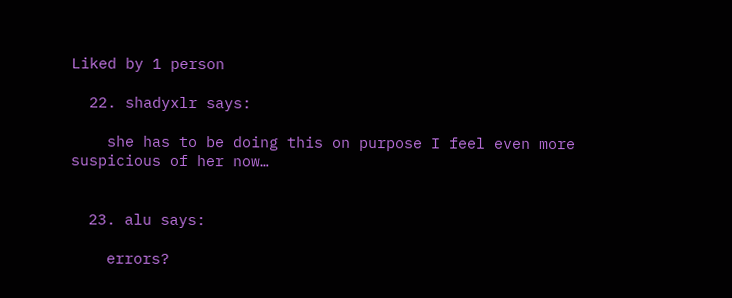Liked by 1 person

  22. shadyxlr says:

    she has to be doing this on purpose I feel even more suspicious of her now…


  23. alu says:

    errors?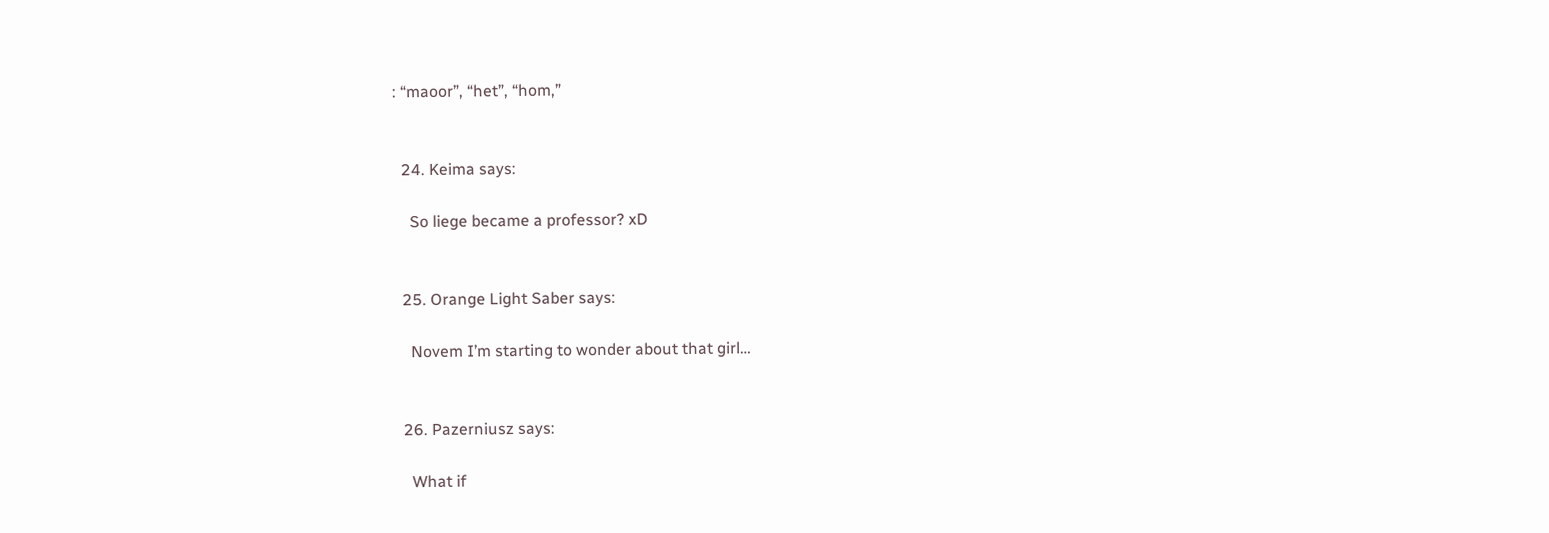: “maoor”, “het”, “hom,”


  24. Keima says:

    So liege became a professor? xD


  25. Orange Light Saber says:

    Novem I’m starting to wonder about that girl…


  26. Pazerniusz says:

    What if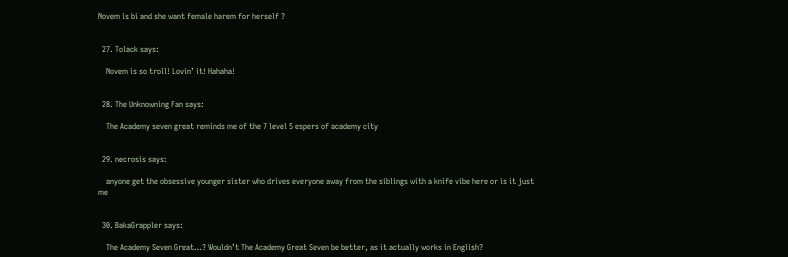Novem is bi and she want female harem for herself ?


  27. Tolack says:

    Novem is so troll! Lovin’ it! Hahaha!


  28. The Unknowning Fan says:

    The Academy seven great reminds me of the 7 level 5 espers of academy city


  29. necrosis says:

    anyone get the obsessive younger sister who drives everyone away from the siblings with a knife vibe here or is it just me


  30. BakaGrappler says:

    The Academy Seven Great…? Wouldn’t The Academy Great Seven be better, as it actually works in English?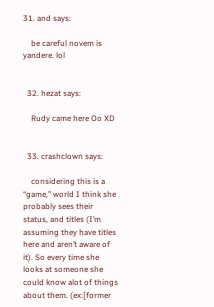31. and says:

    be careful novem is yandere. lol


  32. hezat says:

    Rudy came here Oo XD


  33. crashclown says:

    considering this is a “game,” world I think she probably sees their status, and titles (I’m assuming they have titles here and aren’t aware of it). So every time she looks at someone she could know alot of things about them. (ex:[former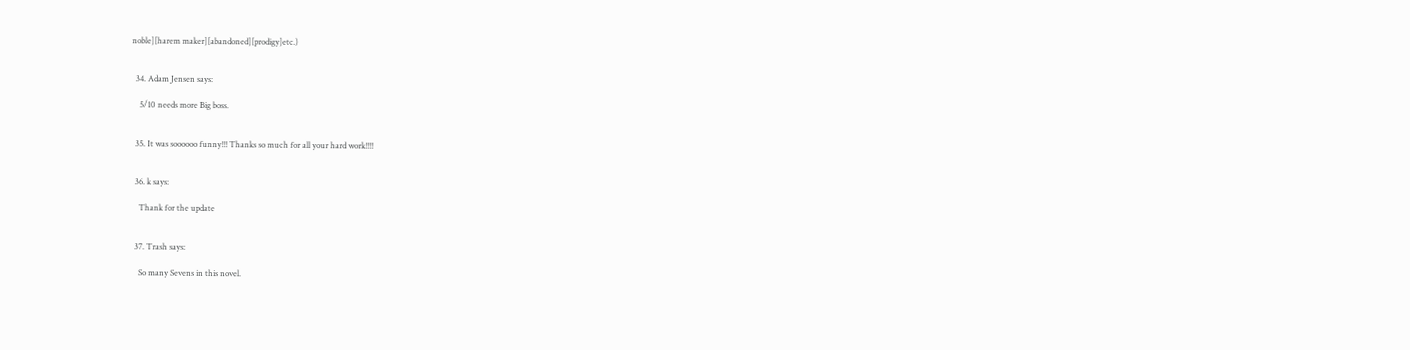noble][harem maker][abandoned][prodigy]etc.)


  34. Adam Jensen says:

    5/10 needs more Big boss.


  35. It was soooooo funny!!! Thanks so much for all your hard work!!!!


  36. k says:

    Thank for the update


  37. Trash says:

    So many Sevens in this novel.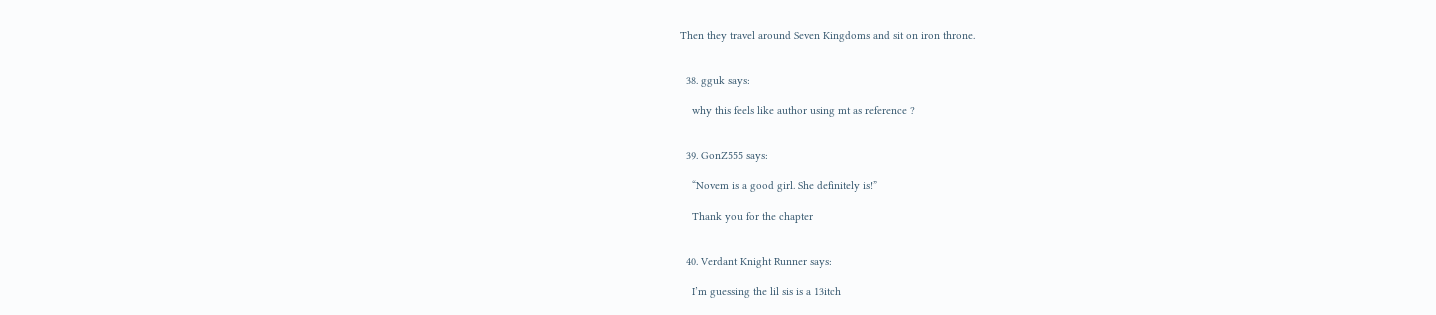Then they travel around Seven Kingdoms and sit on iron throne.


  38. gguk says:

    why this feels like author using mt as reference ?


  39. GonZ555 says:

    “Novem is a good girl. She definitely is!”

    Thank you for the chapter


  40. Verdant Knight Runner says:

    I’m guessing the lil sis is a 13itch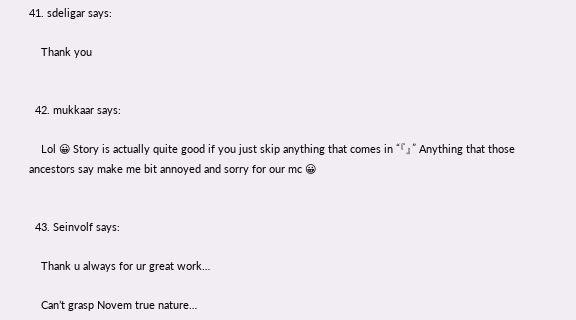41. sdeligar says:

    Thank you


  42. mukkaar says:

    Lol 😀 Story is actually quite good if you just skip anything that comes in “『』” Anything that those ancestors say make me bit annoyed and sorry for our mc 😀


  43. Seinvolf says:

    Thank u always for ur great work…

    Can’t grasp Novem true nature…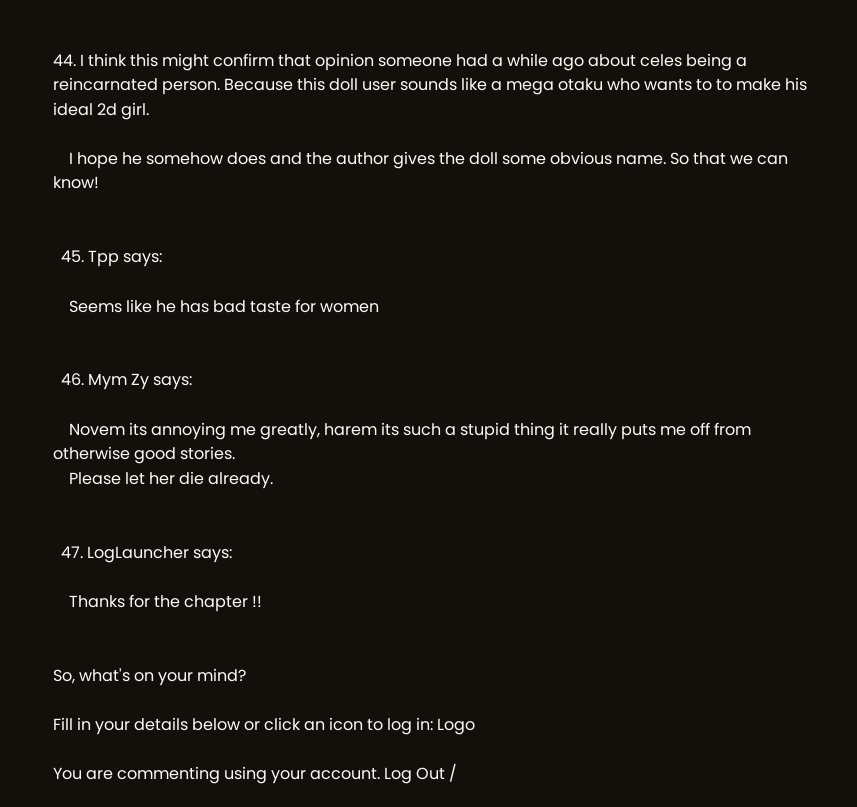44. I think this might confirm that opinion someone had a while ago about celes being a reincarnated person. Because this doll user sounds like a mega otaku who wants to to make his ideal 2d girl.

    I hope he somehow does and the author gives the doll some obvious name. So that we can know!


  45. Tpp says:

    Seems like he has bad taste for women


  46. Mym Zy says:

    Novem its annoying me greatly, harem its such a stupid thing it really puts me off from otherwise good stories.
    Please let her die already.


  47. LogLauncher says:

    Thanks for the chapter !!


So, what's on your mind?

Fill in your details below or click an icon to log in: Logo

You are commenting using your account. Log Out /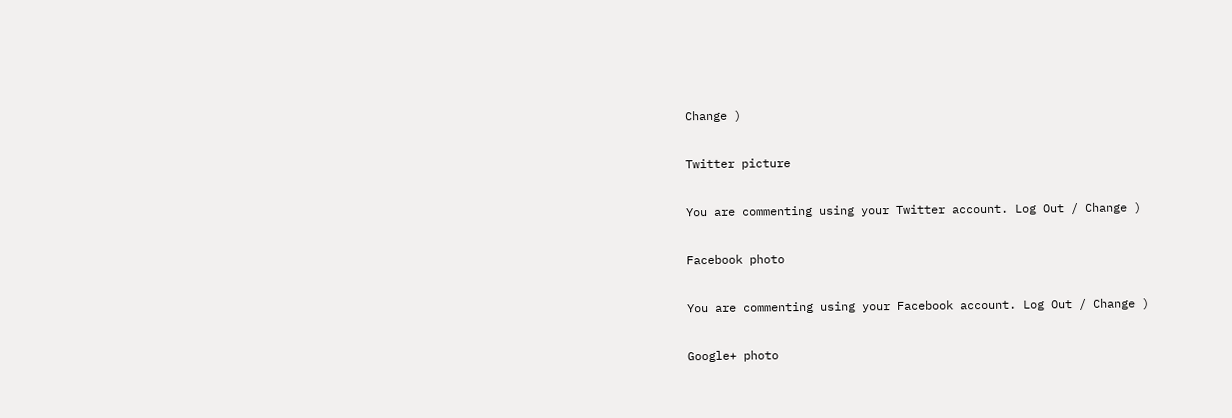Change )

Twitter picture

You are commenting using your Twitter account. Log Out / Change )

Facebook photo

You are commenting using your Facebook account. Log Out / Change )

Google+ photo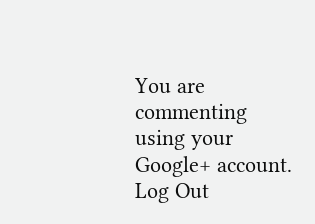You are commenting using your Google+ account. Log Out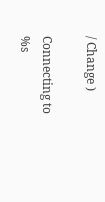/ Change )

Connecting to %s